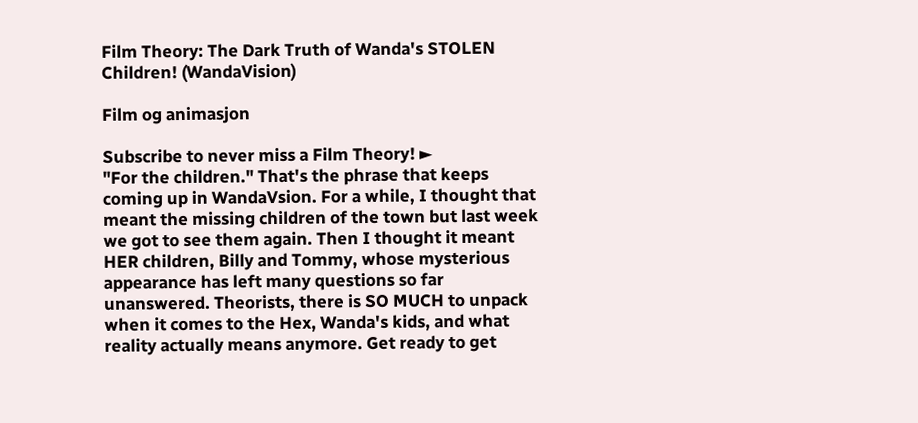Film Theory: The Dark Truth of Wanda's STOLEN Children! (WandaVision)

Film og animasjon

Subscribe to never miss a Film Theory! ►
"For the children." That's the phrase that keeps coming up in WandaVsion. For a while, I thought that meant the missing children of the town but last week we got to see them again. Then I thought it meant HER children, Billy and Tommy, whose mysterious appearance has left many questions so far unanswered. Theorists, there is SO MUCH to unpack when it comes to the Hex, Wanda's kids, and what reality actually means anymore. Get ready to get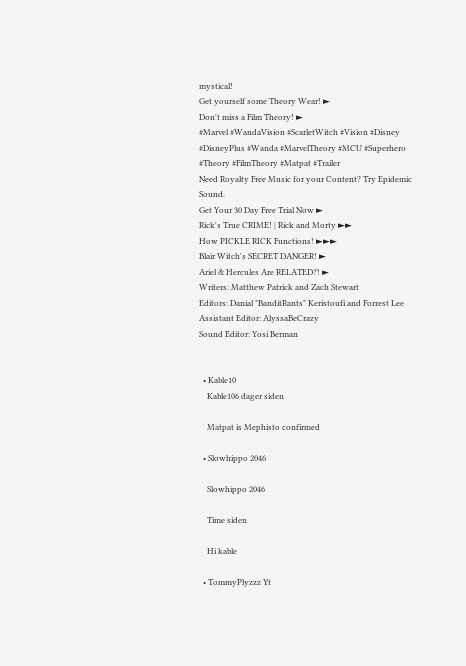mystical!
Get yourself some Theory Wear! ►
Don't miss a Film Theory! ►
#Marvel #WandaVision #ScarletWitch #Vision #Disney #DisneyPlus #Wanda #MarvelTheory #MCU #Superhero #Theory #FilmTheory #Matpat #Trailer
Need Royalty Free Music for your Content? Try Epidemic Sound.
Get Your 30 Day Free Trial Now ►
Rick's True CRIME! | Rick and Morty ►►
How PICKLE RICK Functions! ►►►
Blair Witch's SECRET DANGER! ►
Ariel & Hercules Are RELATED?! ►
Writers: Matthew Patrick and Zach Stewart
Editors: Danial "BanditRants" Keristoufi and Forrest Lee
Assistant Editor: AlyssaBeCrazy
Sound Editor: Yosi Berman


  • Kable10
    Kable106 dager siden

    Matpat is Mephisto confirmed

  • Slowhippo 2046

    Slowhippo 2046

    Time siden

    Hi kable

  • TommyPlyzzz Yt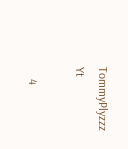TommyPlyzzz Yt

    4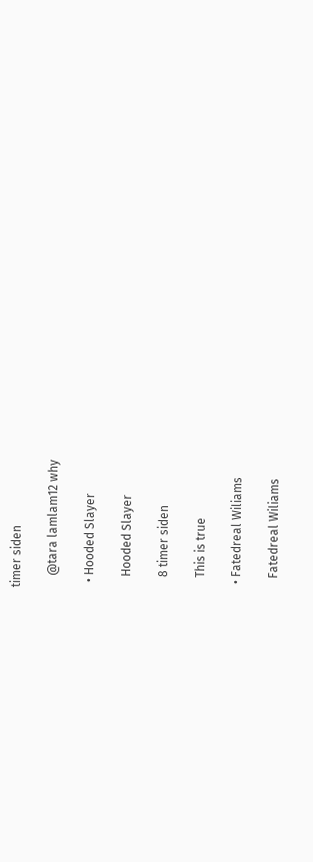timer siden

    @tara lamlam12 why

  • Hooded Slayer

    Hooded Slayer

    8 timer siden

    This is true

  • Fatedreal Wiliams

    Fatedreal Wiliams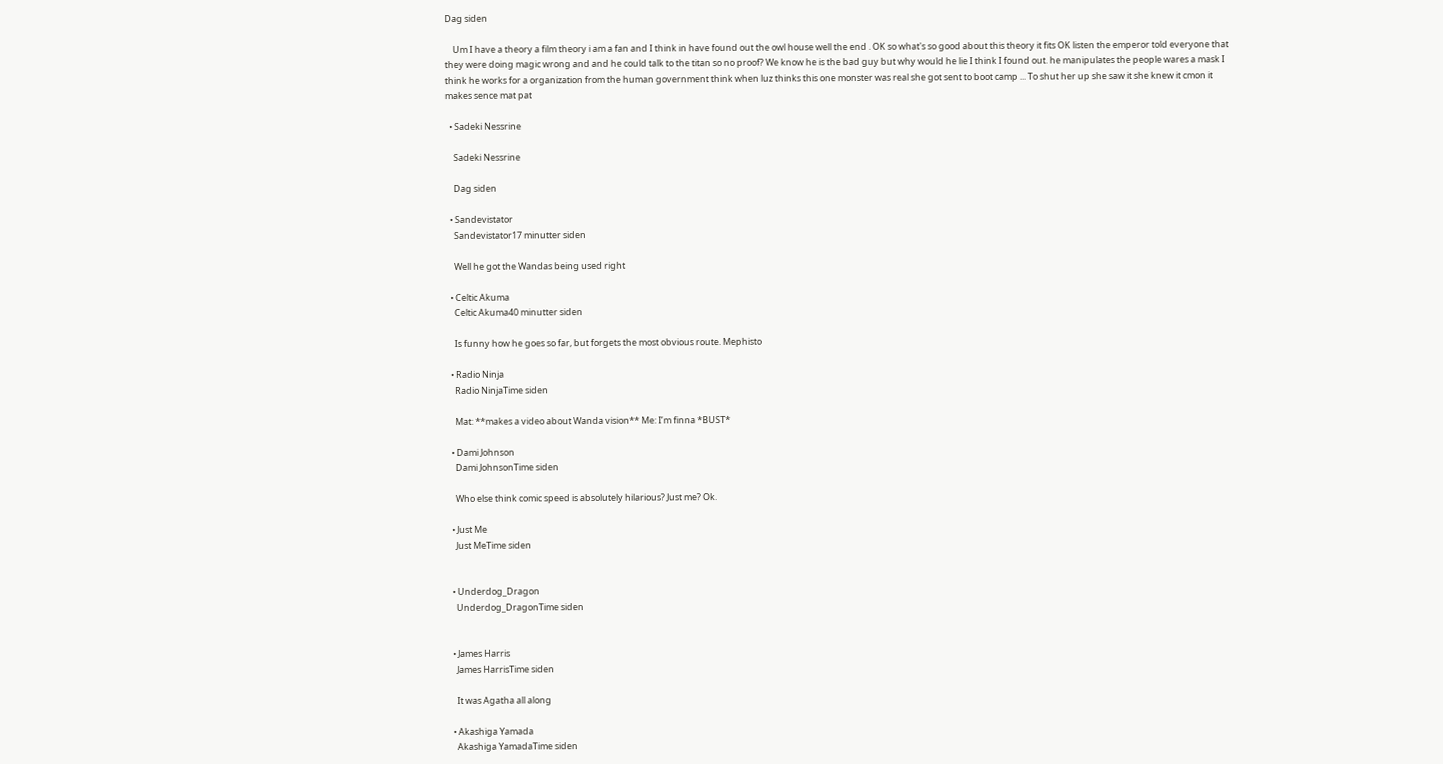Dag siden

    Um I have a theory a film theory i am a fan and I think in have found out the owl house well the end . OK so what's so good about this theory it fits OK listen the emperor told everyone that they were doing magic wrong and and he could talk to the titan so no proof? We know he is the bad guy but why would he lie I think I found out. he manipulates the people wares a mask I think he works for a organization from the human government think when luz thinks this one monster was real she got sent to boot camp ... To shut her up she saw it she knew it cmon it makes sence mat pat

  • Sadeki Nessrine

    Sadeki Nessrine

    Dag siden

  • Sandevistator
    Sandevistator17 minutter siden

    Well he got the Wandas being used right

  • Celtic Akuma
    Celtic Akuma40 minutter siden

    Is funny how he goes so far, but forgets the most obvious route. Mephisto

  • Radio Ninja
    Radio NinjaTime siden

    Mat: **makes a video about Wanda vision** Me: I’m finna *BUST*

  • Dami Johnson
    Dami JohnsonTime siden

    Who else think comic speed is absolutely hilarious? Just me? Ok.

  • Just Me
    Just MeTime siden


  • Underdog_Dragon
    Underdog_DragonTime siden


  • James Harris
    James HarrisTime siden

    It was Agatha all along

  • Akashiga Yamada
    Akashiga YamadaTime siden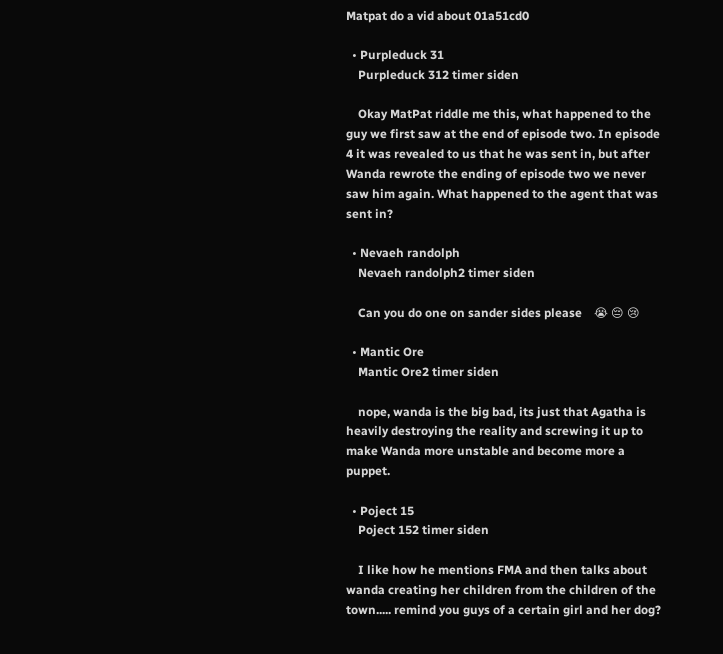Matpat do a vid about 01a51cd0

  • Purpleduck 31
    Purpleduck 312 timer siden

    Okay MatPat riddle me this, what happened to the guy we first saw at the end of episode two. In episode 4 it was revealed to us that he was sent in, but after Wanda rewrote the ending of episode two we never saw him again. What happened to the agent that was sent in?

  • Nevaeh randolph
    Nevaeh randolph2 timer siden

    Can you do one on sander sides please    😭 😔 😢

  • Mantic Ore
    Mantic Ore2 timer siden

    nope, wanda is the big bad, its just that Agatha is heavily destroying the reality and screwing it up to make Wanda more unstable and become more a puppet.

  • Poject 15
    Poject 152 timer siden

    I like how he mentions FMA and then talks about wanda creating her children from the children of the town..... remind you guys of a certain girl and her dog?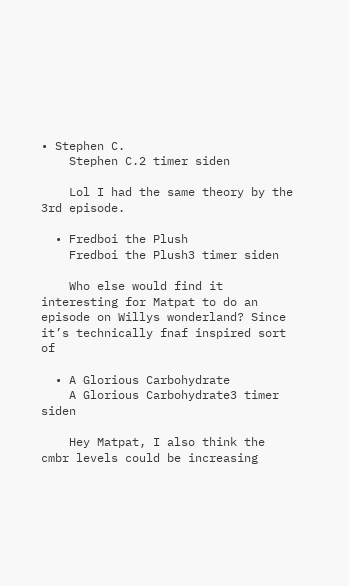• Stephen C.
    Stephen C.2 timer siden

    Lol I had the same theory by the 3rd episode.

  • Fredboi the Plush
    Fredboi the Plush3 timer siden

    Who else would find it interesting for Matpat to do an episode on Willys wonderland? Since it’s technically fnaf inspired sort of

  • A Glorious Carbohydrate
    A Glorious Carbohydrate3 timer siden

    Hey Matpat, I also think the cmbr levels could be increasing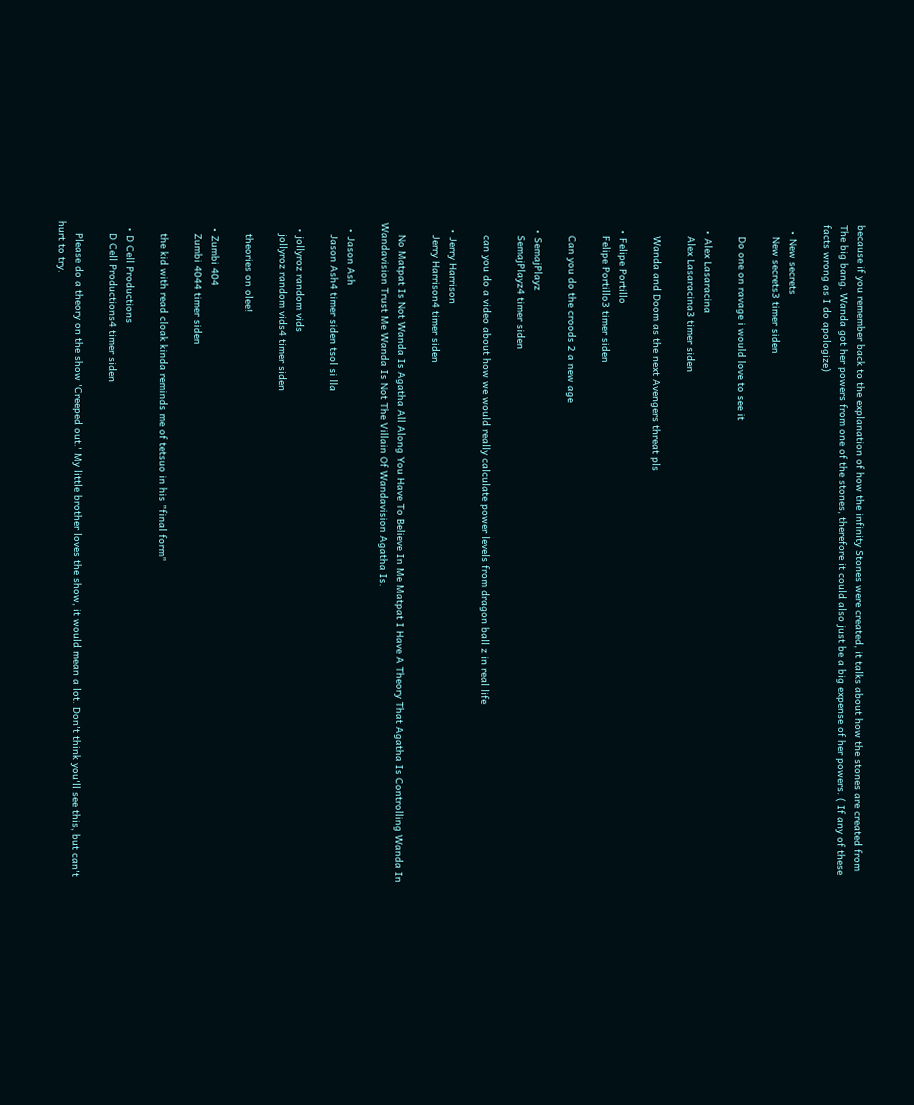because if you remember back to the explanation of how the infinity Stones were created, it talks about how the stones are created from The big bang. Wanda got her powers from one of the stones, therefore it could also just be a big expense of her powers. ( If any of these facts wrong as I do apologize)

  • New secrets
    New secrets3 timer siden

    Do one on ravage i would love to see it

  • Alex Lasaracina
    Alex Lasaracina3 timer siden

    Wanda and Doom as the next Avengers threat pls

  • Felipe Portillo
    Felipe Portillo3 timer siden

    Can you do the croods 2 a new age

  • SemajPlayz
    SemajPlayz4 timer siden

    can you do a video about how we would really calculate power levels from dragon ball z in real life

  • Jerry Harrison
    Jerry Harrison4 timer siden

    No Matpat Is Not Wanda Is Agatha All Along You Have To Believe In Me Matpat I Have A Theory That Agatha Is Controlling Wanda In Wandavision Trust Me Wanda Is Not The Villain Of Wandavision Agatha Is.

  • Jason Ash
    Jason Ash4 timer siden tsol si lla

  • jollyroz random vids
    jollyroz random vids4 timer siden

    theories on olee!

  • Zumbi 404
    Zumbi 4044 timer siden

    the kid with read cloak kinda reminds me of tetsuo in his "final form"

  • D Cell Productions
    D Cell Productions4 timer siden

    Please do a theory on the show 'Creeped out.' My little brother loves the show, it would mean a lot. Don't think you'll see this, but can't hurt to try.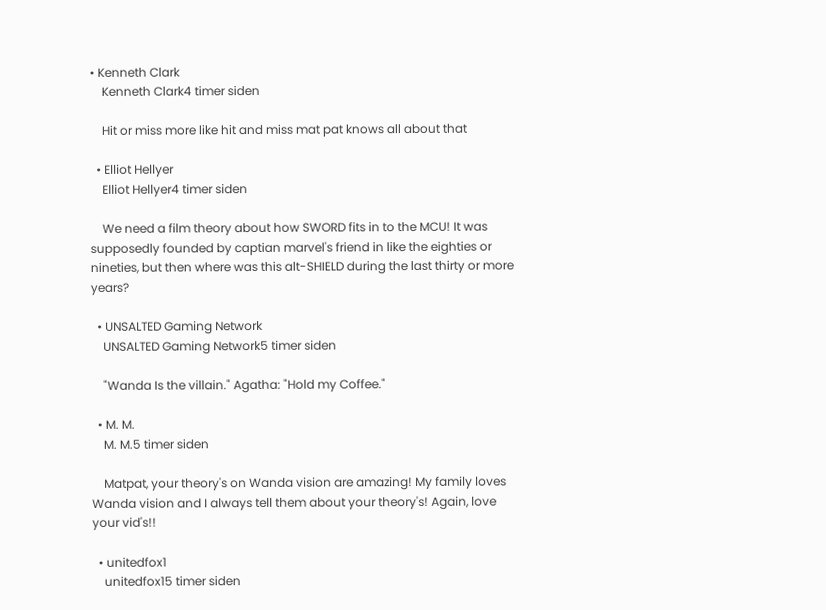• Kenneth Clark
    Kenneth Clark4 timer siden

    Hit or miss more like hit and miss mat pat knows all about that

  • Elliot Hellyer
    Elliot Hellyer4 timer siden

    We need a film theory about how SWORD fits in to the MCU! It was supposedly founded by captian marvel's friend in like the eighties or nineties, but then where was this alt-SHIELD during the last thirty or more years?

  • UNSALTED Gaming Network
    UNSALTED Gaming Network5 timer siden

    "Wanda Is the villain." Agatha: "Hold my Coffee."

  • M. M.
    M. M.5 timer siden

    Matpat, your theory's on Wanda vision are amazing! My family loves Wanda vision and I always tell them about your theory's! Again, love your vid's!!

  • unitedfox1
    unitedfox15 timer siden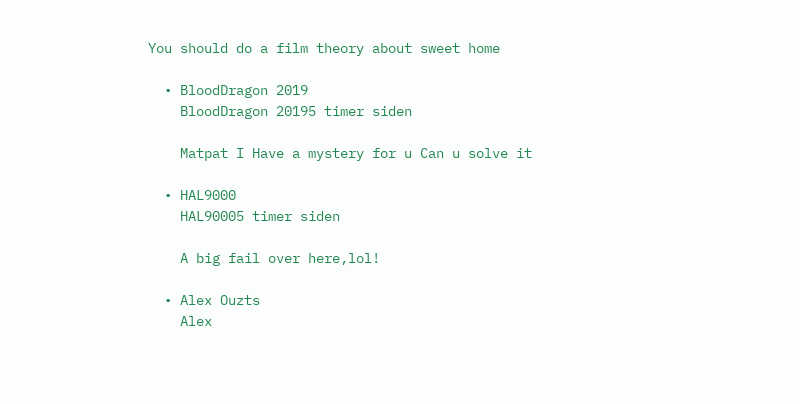You should do a film theory about sweet home

  • BloodDragon 2019
    BloodDragon 20195 timer siden

    Matpat I Have a mystery for u Can u solve it

  • HAL9000
    HAL90005 timer siden

    A big fail over here,lol!

  • Alex Ouzts
    Alex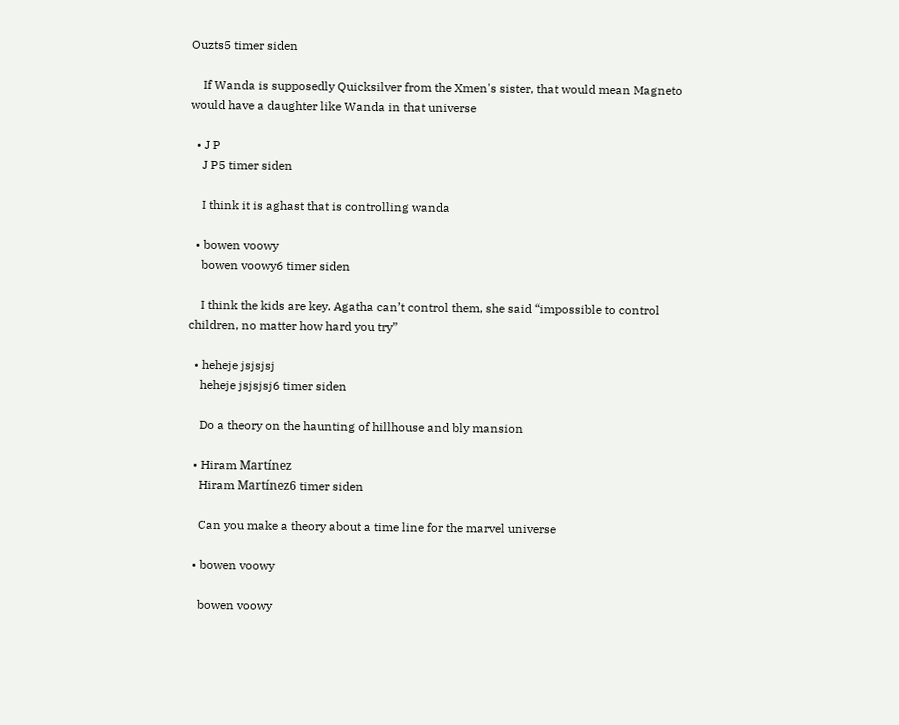Ouzts5 timer siden

    If Wanda is supposedly Quicksilver from the Xmen's sister, that would mean Magneto would have a daughter like Wanda in that universe

  • J P
    J P5 timer siden

    I think it is aghast that is controlling wanda

  • bowen voowy
    bowen voowy6 timer siden

    I think the kids are key. Agatha can’t control them, she said “impossible to control children, no matter how hard you try”

  • heheje jsjsjsj
    heheje jsjsjsj6 timer siden

    Do a theory on the haunting of hillhouse and bly mansion

  • Hiram Martínez
    Hiram Martínez6 timer siden

    Can you make a theory about a time line for the marvel universe

  • bowen voowy

    bowen voowy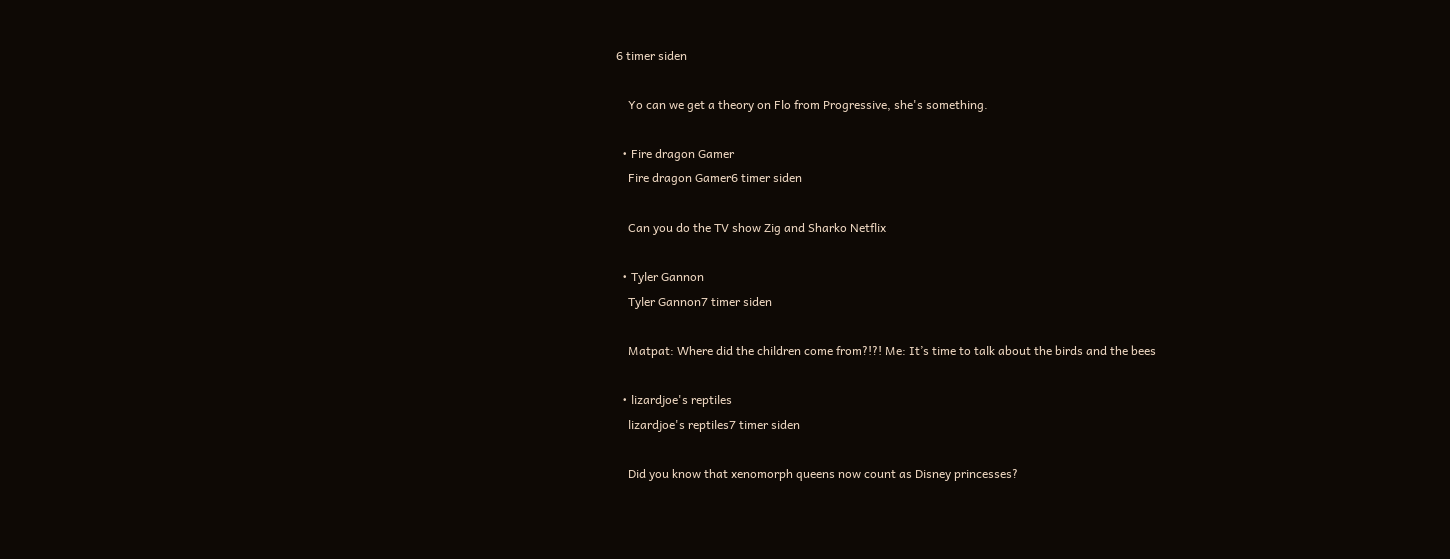6 timer siden

    Yo can we get a theory on Flo from Progressive, she's something.

  • Fire dragon Gamer
    Fire dragon Gamer6 timer siden

    Can you do the TV show Zig and Sharko Netflix

  • Tyler Gannon
    Tyler Gannon7 timer siden

    Matpat: Where did the children come from?!?! Me: It’s time to talk about the birds and the bees

  • lizardjoe's reptiles
    lizardjoe's reptiles7 timer siden

    Did you know that xenomorph queens now count as Disney princesses?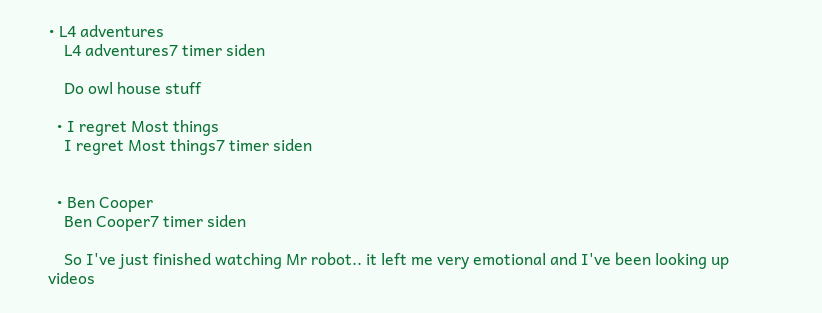• L4 adventures
    L4 adventures7 timer siden

    Do owl house stuff

  • I regret Most things
    I regret Most things7 timer siden


  • Ben Cooper
    Ben Cooper7 timer siden

    So I've just finished watching Mr robot.. it left me very emotional and I've been looking up videos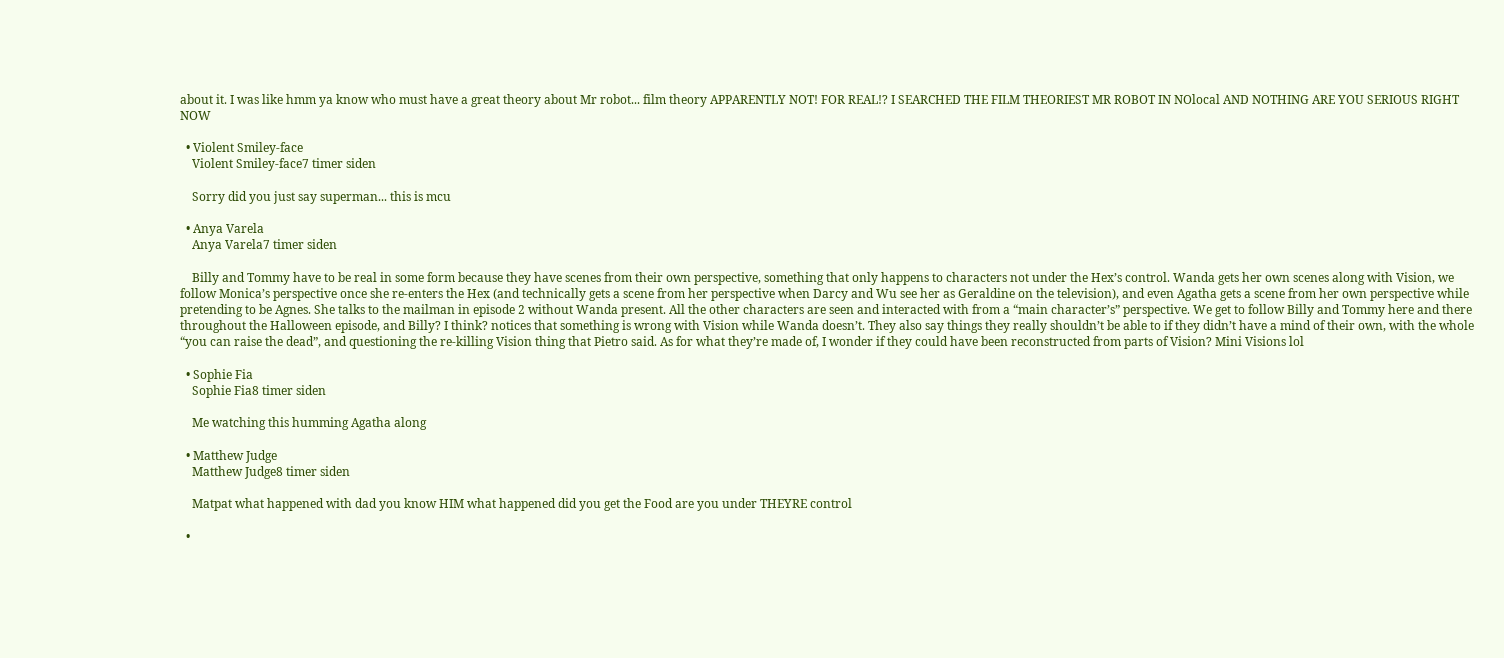about it. I was like hmm ya know who must have a great theory about Mr robot... film theory APPARENTLY NOT! FOR REAL!? I SEARCHED THE FILM THEORIEST MR ROBOT IN NOlocal AND NOTHING ARE YOU SERIOUS RIGHT NOW

  • Violent Smiley-face
    Violent Smiley-face7 timer siden

    Sorry did you just say superman... this is mcu

  • Anya Varela
    Anya Varela7 timer siden

    Billy and Tommy have to be real in some form because they have scenes from their own perspective, something that only happens to characters not under the Hex’s control. Wanda gets her own scenes along with Vision, we follow Monica’s perspective once she re-enters the Hex (and technically gets a scene from her perspective when Darcy and Wu see her as Geraldine on the television), and even Agatha gets a scene from her own perspective while pretending to be Agnes. She talks to the mailman in episode 2 without Wanda present. All the other characters are seen and interacted with from a “main character’s” perspective. We get to follow Billy and Tommy here and there throughout the Halloween episode, and Billy? I think? notices that something is wrong with Vision while Wanda doesn’t. They also say things they really shouldn’t be able to if they didn’t have a mind of their own, with the whole “you can raise the dead”, and questioning the re-killing Vision thing that Pietro said. As for what they’re made of, I wonder if they could have been reconstructed from parts of Vision? Mini Visions lol

  • Sophie Fia
    Sophie Fia8 timer siden

    Me watching this humming Agatha along

  • Matthew Judge
    Matthew Judge8 timer siden

    Matpat what happened with dad you know HIM what happened did you get the Food are you under THEYRE control

  •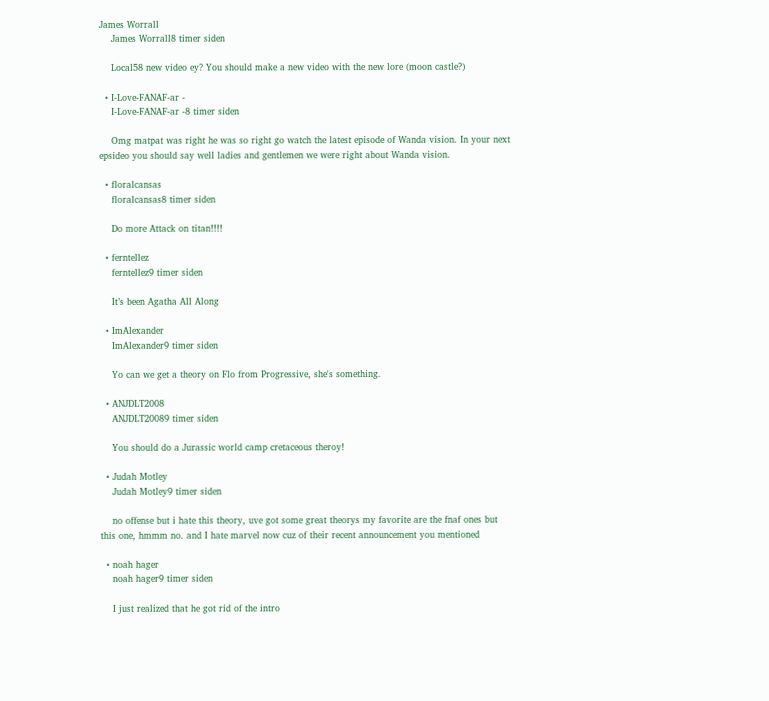James Worrall
    James Worrall8 timer siden

    Local58 new video ey? You should make a new video with the new lore (moon castle?)

  • I-Love-FANAF-ar -
    I-Love-FANAF-ar -8 timer siden

    Omg matpat was right he was so right go watch the latest episode of Wanda vision. In your next epsideo you should say well ladies and gentlemen we were right about Wanda vision.

  • floralcansas
    floralcansas8 timer siden

    Do more Attack on titan!!!!

  • ferntellez
    ferntellez9 timer siden

    It’s been Agatha All Along

  • ImAlexander
    ImAlexander9 timer siden

    Yo can we get a theory on Flo from Progressive, she's something.

  • ANJDLT2008
    ANJDLT20089 timer siden

    You should do a Jurassic world camp cretaceous theroy!

  • Judah Motley
    Judah Motley9 timer siden

    no offense but i hate this theory, uve got some great theorys my favorite are the fnaf ones but this one, hmmm no. and I hate marvel now cuz of their recent announcement you mentioned

  • noah hager
    noah hager9 timer siden

    I just realized that he got rid of the intro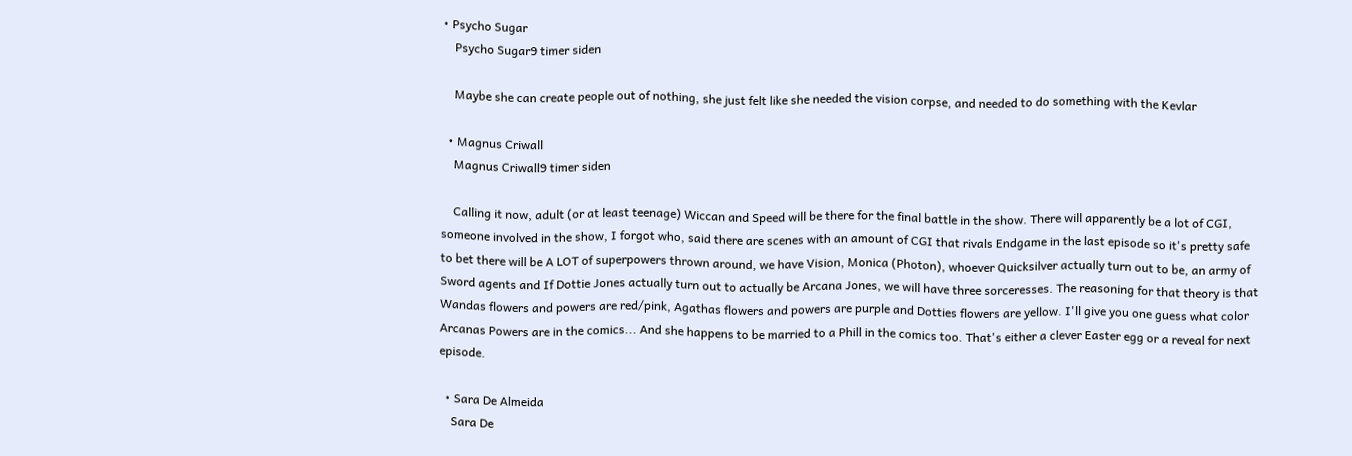• Psycho Sugar
    Psycho Sugar9 timer siden

    Maybe she can create people out of nothing, she just felt like she needed the vision corpse, and needed to do something with the Kevlar

  • Magnus Criwall
    Magnus Criwall9 timer siden

    Calling it now, adult (or at least teenage) Wiccan and Speed will be there for the final battle in the show. There will apparently be a lot of CGI, someone involved in the show, I forgot who, said there are scenes with an amount of CGI that rivals Endgame in the last episode so it's pretty safe to bet there will be A LOT of superpowers thrown around, we have Vision, Monica (Photon), whoever Quicksilver actually turn out to be, an army of Sword agents and If Dottie Jones actually turn out to actually be Arcana Jones, we will have three sorceresses. The reasoning for that theory is that Wandas flowers and powers are red/pink, Agathas flowers and powers are purple and Dotties flowers are yellow. I'll give you one guess what color Arcanas Powers are in the comics... And she happens to be married to a Phill in the comics too. That's either a clever Easter egg or a reveal for next episode.

  • Sara De Almeida
    Sara De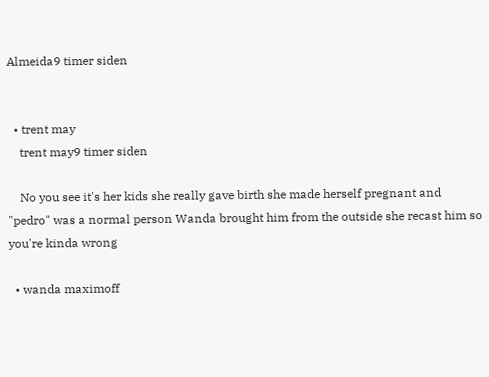Almeida9 timer siden


  • trent may
    trent may9 timer siden

    No you see it's her kids she really gave birth she made herself pregnant and "pedro" was a normal person Wanda brought him from the outside she recast him so you're kinda wrong

  • wanda maximoff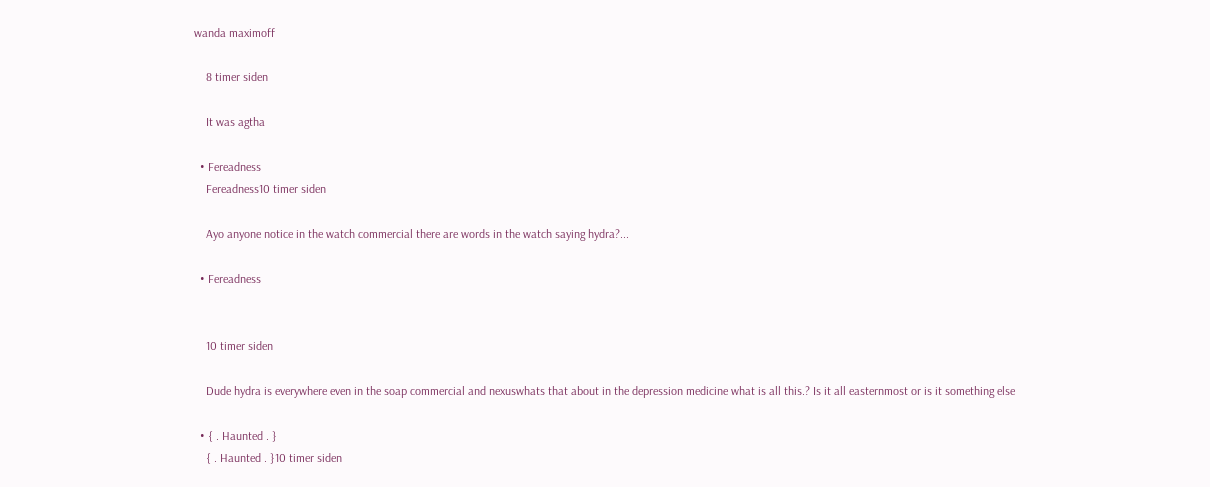wanda maximoff

    8 timer siden

    It was agtha

  • Fereadness
    Fereadness10 timer siden

    Ayo anyone notice in the watch commercial there are words in the watch saying hydra?...

  • Fereadness


    10 timer siden

    Dude hydra is everywhere even in the soap commercial and nexuswhats that about in the depression medicine what is all this.? Is it all easternmost or is it something else

  • { . Haunted . }
    { . Haunted . }10 timer siden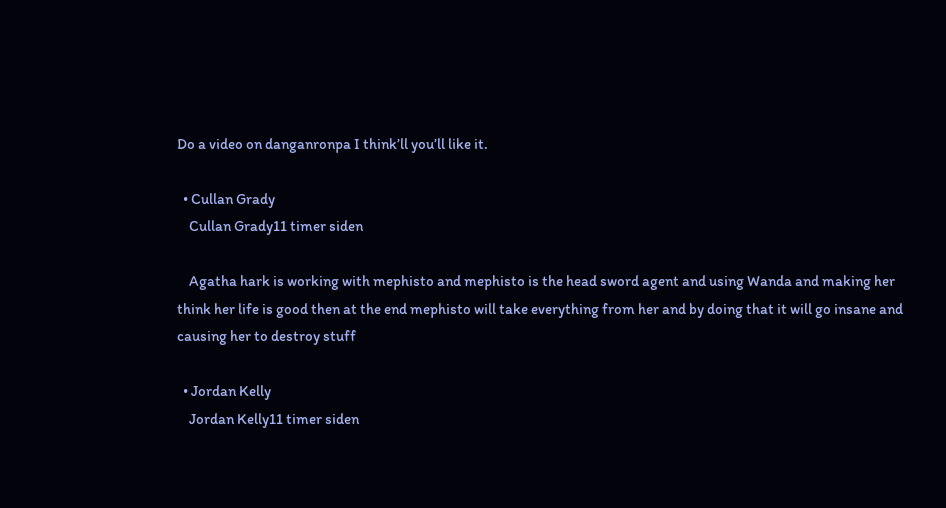Do a video on danganronpa I think’ll you’ll like it.

  • Cullan Grady
    Cullan Grady11 timer siden

    Agatha hark is working with mephisto and mephisto is the head sword agent and using Wanda and making her think her life is good then at the end mephisto will take everything from her and by doing that it will go insane and causing her to destroy stuff

  • Jordan Kelly
    Jordan Kelly11 timer siden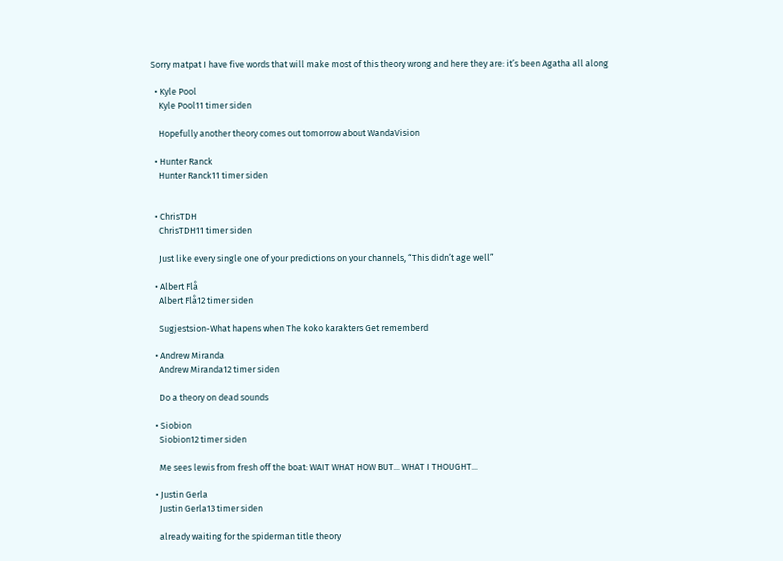Sorry matpat I have five words that will make most of this theory wrong and here they are: it’s been Agatha all along

  • Kyle Pool
    Kyle Pool11 timer siden

    Hopefully another theory comes out tomorrow about WandaVision

  • Hunter Ranck
    Hunter Ranck11 timer siden


  • ChrisTDH
    ChrisTDH11 timer siden

    Just like every single one of your predictions on your channels, “This didn’t age well”

  • Albert Flå
    Albert Flå12 timer siden

    Sugjestsion-What hapens when The koko karakters Get rememberd

  • Andrew Miranda
    Andrew Miranda12 timer siden

    Do a theory on dead sounds

  • Siobion
    Siobion12 timer siden

    Me sees lewis from fresh off the boat: WAIT WHAT HOW BUT... WHAT I THOUGHT...

  • Justin Gerla
    Justin Gerla13 timer siden

    already waiting for the spiderman title theory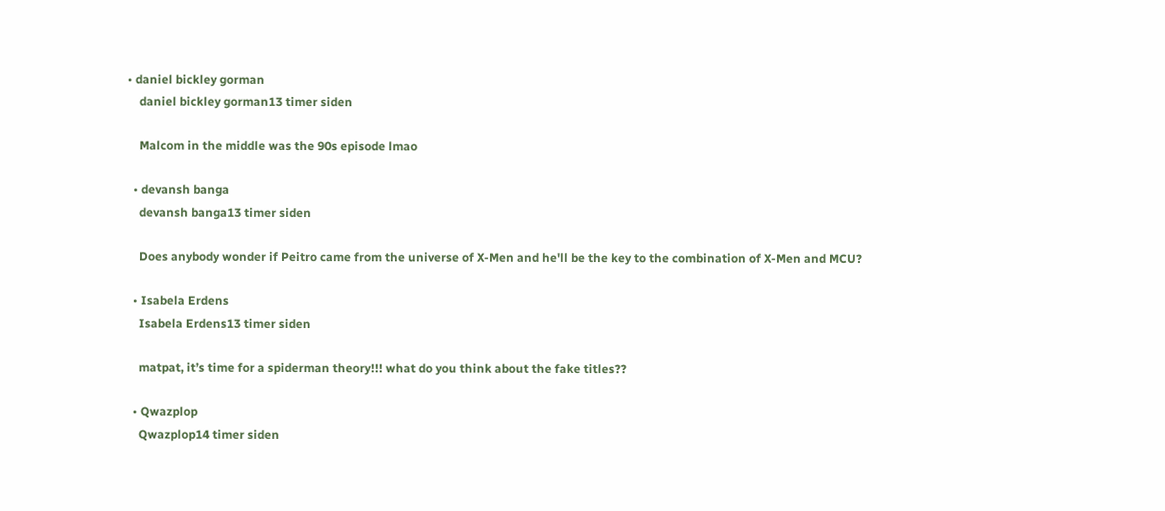• daniel bickley gorman
    daniel bickley gorman13 timer siden

    Malcom in the middle was the 90s episode lmao

  • devansh banga
    devansh banga13 timer siden

    Does anybody wonder if Peitro came from the universe of X-Men and he'll be the key to the combination of X-Men and MCU?

  • Isabela Erdens
    Isabela Erdens13 timer siden

    matpat, it’s time for a spiderman theory!!! what do you think about the fake titles??

  • Qwazplop
    Qwazplop14 timer siden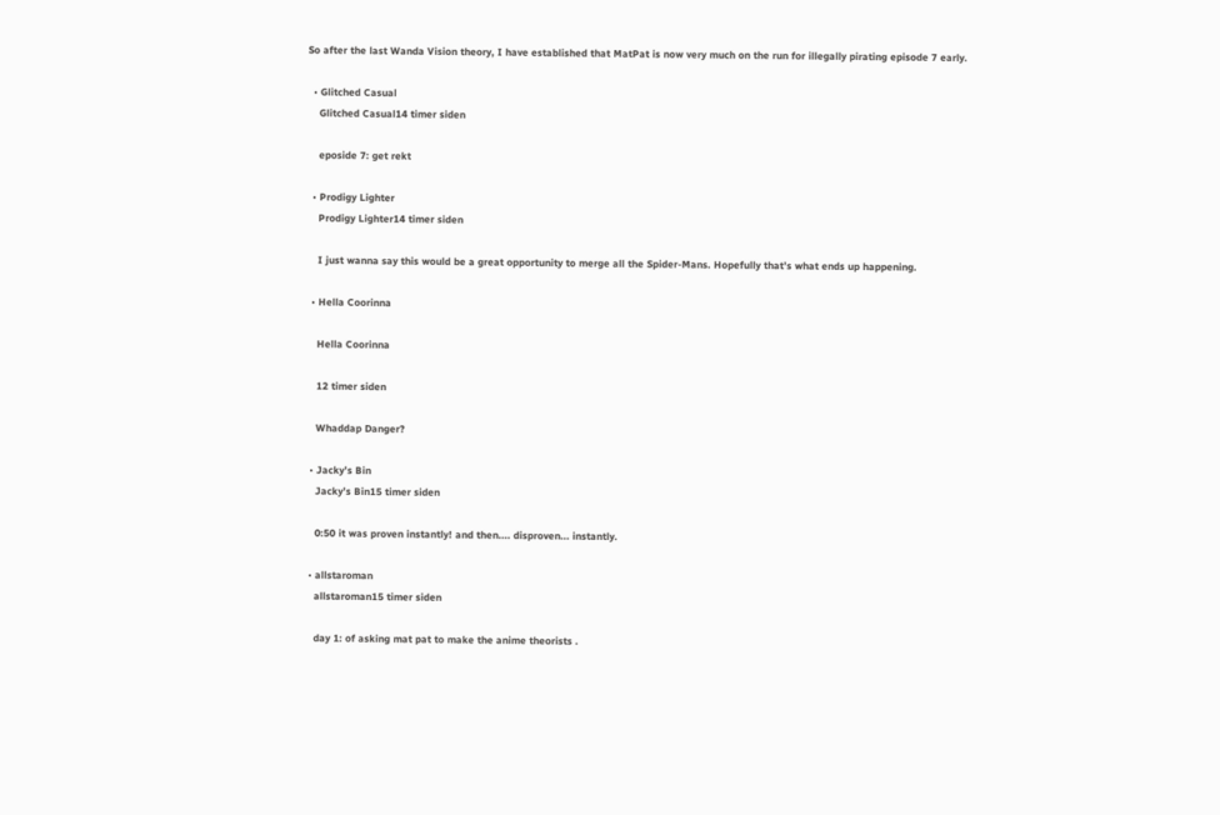So after the last Wanda Vision theory, I have established that MatPat is now very much on the run for illegally pirating episode 7 early.

  • Glitched Casual
    Glitched Casual14 timer siden

    eposide 7: get rekt

  • Prodigy Lighter
    Prodigy Lighter14 timer siden

    I just wanna say this would be a great opportunity to merge all the Spider-Mans. Hopefully that’s what ends up happening.

  • Hella Coorinna

    Hella Coorinna

    12 timer siden

    Whaddap Danger?

  • Jacky’s Bin
    Jacky’s Bin15 timer siden

    0:50 it was proven instantly! and then.... disproven... instantly.

  • allstaroman
    allstaroman15 timer siden

    day 1: of asking mat pat to make the anime theorists .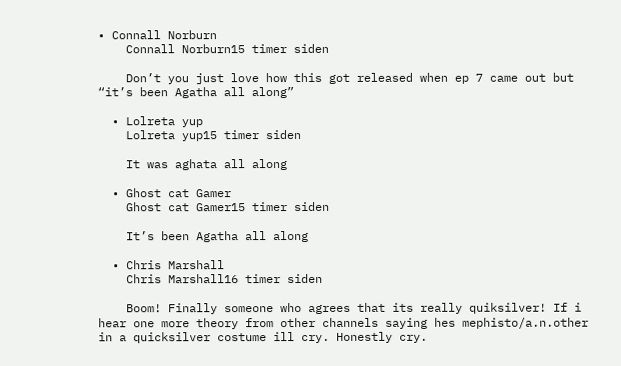• Connall Norburn
    Connall Norburn15 timer siden

    Don’t you just love how this got released when ep 7 came out but “it’s been Agatha all along”

  • Lolreta yup
    Lolreta yup15 timer siden

    It was aghata all along

  • Ghost cat Gamer
    Ghost cat Gamer15 timer siden

    It’s been Agatha all along

  • Chris Marshall
    Chris Marshall16 timer siden

    Boom! Finally someone who agrees that its really quiksilver! If i hear one more theory from other channels saying hes mephisto/a.n.other in a quicksilver costume ill cry. Honestly cry.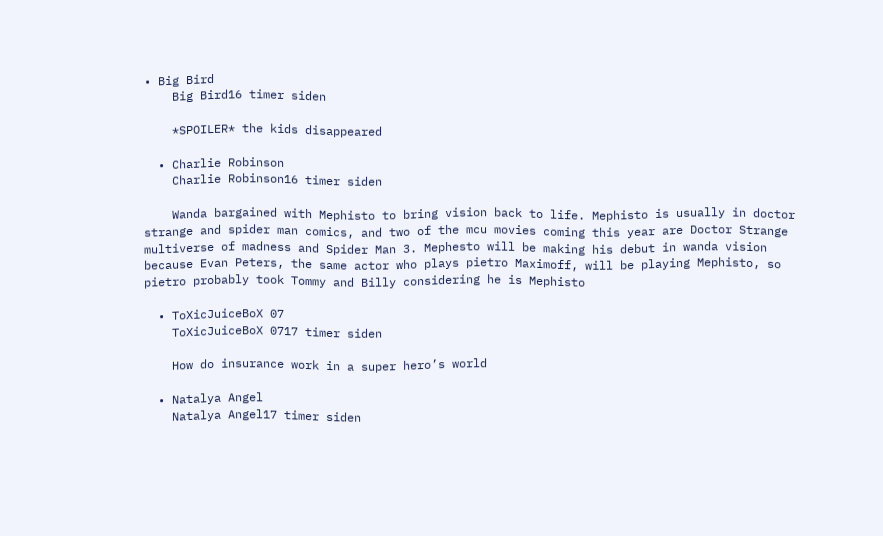• Big Bird
    Big Bird16 timer siden

    *SPOILER* the kids disappeared

  • Charlie Robinson
    Charlie Robinson16 timer siden

    Wanda bargained with Mephisto to bring vision back to life. Mephisto is usually in doctor strange and spider man comics, and two of the mcu movies coming this year are Doctor Strange multiverse of madness and Spider Man 3. Mephesto will be making his debut in wanda vision because Evan Peters, the same actor who plays pietro Maximoff, will be playing Mephisto, so pietro probably took Tommy and Billy considering he is Mephisto

  • ToXicJuiceBoX 07
    ToXicJuiceBoX 0717 timer siden

    How do insurance work in a super hero’s world

  • Natalya Angel
    Natalya Angel17 timer siden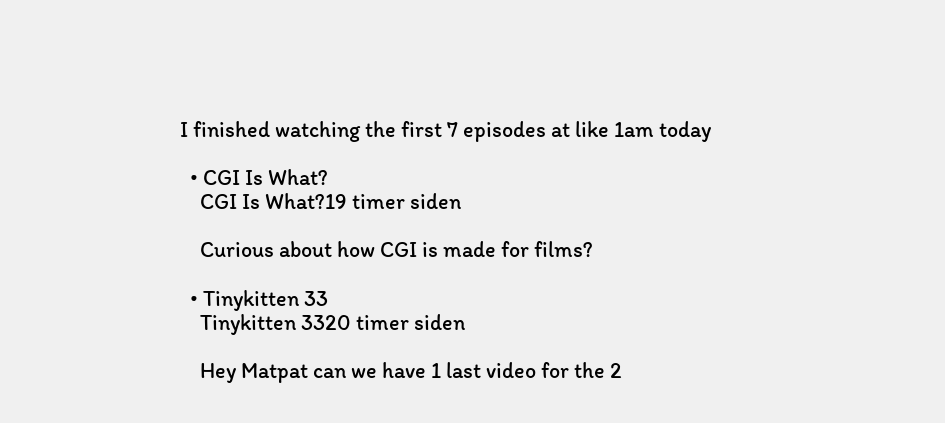I finished watching the first 7 episodes at like 1am today

  • CGI Is What?
    CGI Is What?19 timer siden

    Curious about how CGI is made for films?

  • Tinykitten 33
    Tinykitten 3320 timer siden

    Hey Matpat can we have 1 last video for the 2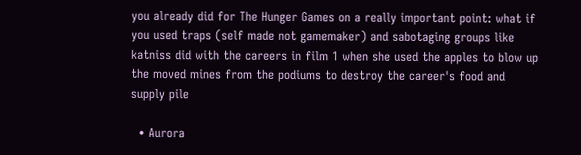you already did for The Hunger Games on a really important point: what if you used traps (self made not gamemaker) and sabotaging groups like katniss did with the careers in film 1 when she used the apples to blow up the moved mines from the podiums to destroy the career's food and supply pile

  • Aurora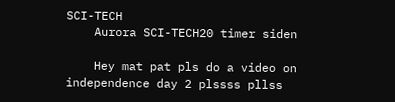SCI-TECH
    Aurora SCI-TECH20 timer siden

    Hey mat pat pls do a video on independence day 2 plssss pllss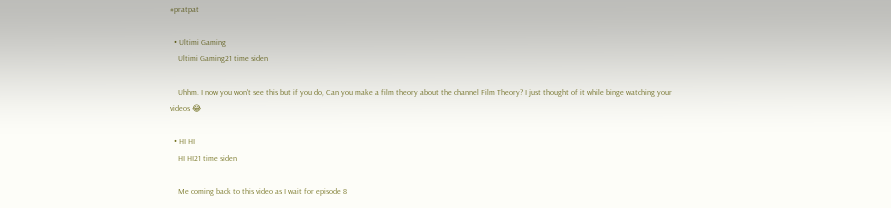#pratpat

  • Ultimi Gaming
    Ultimi Gaming21 time siden

    Uhhm. I now you won't see this but if you do, Can you make a film theory about the channel Film Theory? I just thought of it while binge watching your videos 😂

  • HI HI
    HI HI21 time siden

    Me coming back to this video as I wait for episode 8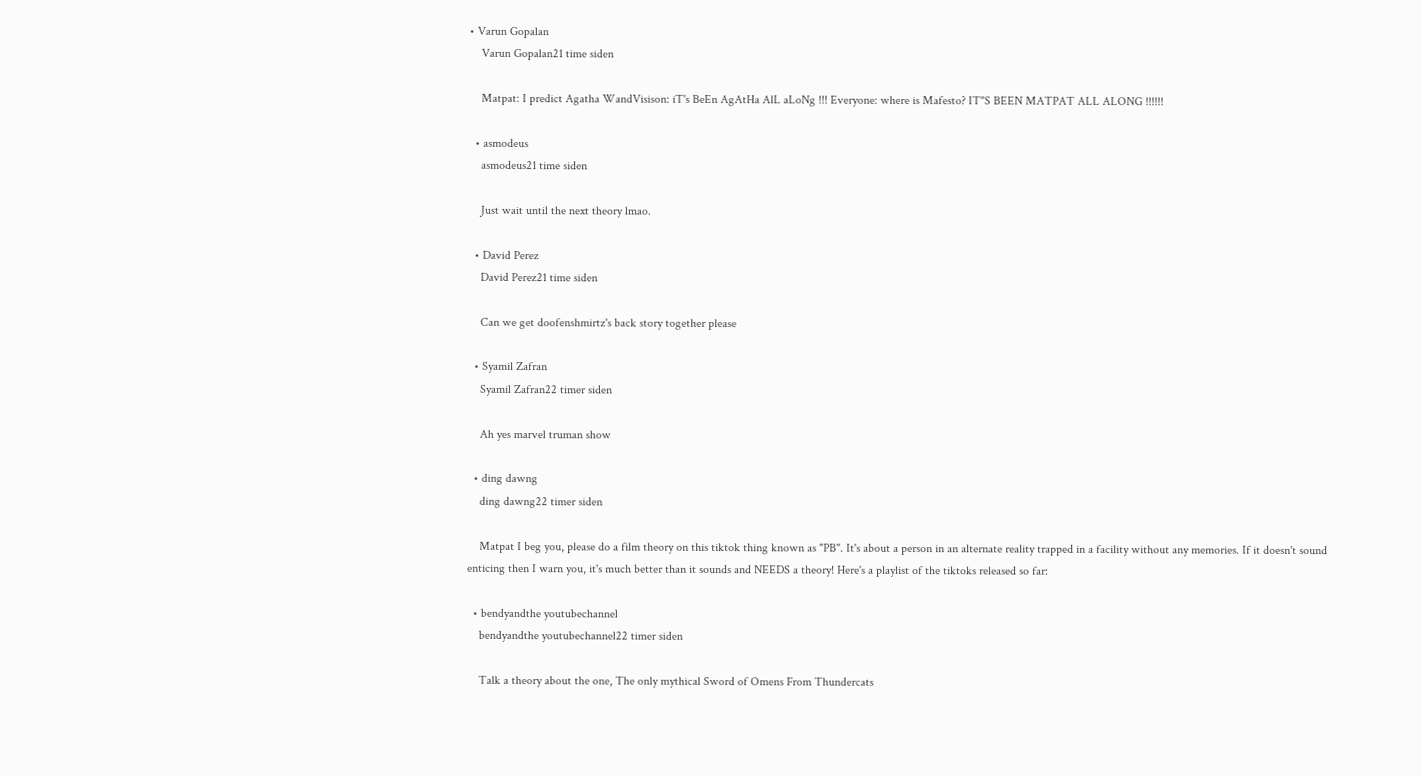• Varun Gopalan
    Varun Gopalan21 time siden

    Matpat: I predict Agatha WandVisison: iT's BeEn AgAtHa AlL aLoNg !!! Everyone: where is Mafesto? IT"S BEEN MATPAT ALL ALONG !!!!!!

  • asmodeus
    asmodeus21 time siden

    Just wait until the next theory lmao.

  • David Perez
    David Perez21 time siden

    Can we get doofenshmirtz's back story together please

  • Syamil Zafran
    Syamil Zafran22 timer siden

    Ah yes marvel truman show

  • ding dawng
    ding dawng22 timer siden

    Matpat I beg you, please do a film theory on this tiktok thing known as "PB". It's about a person in an alternate reality trapped in a facility without any memories. If it doesn't sound enticing then I warn you, it's much better than it sounds and NEEDS a theory! Here's a playlist of the tiktoks released so far:

  • bendyandthe youtubechannel
    bendyandthe youtubechannel22 timer siden

    Talk a theory about the one, The only mythical Sword of Omens From Thundercats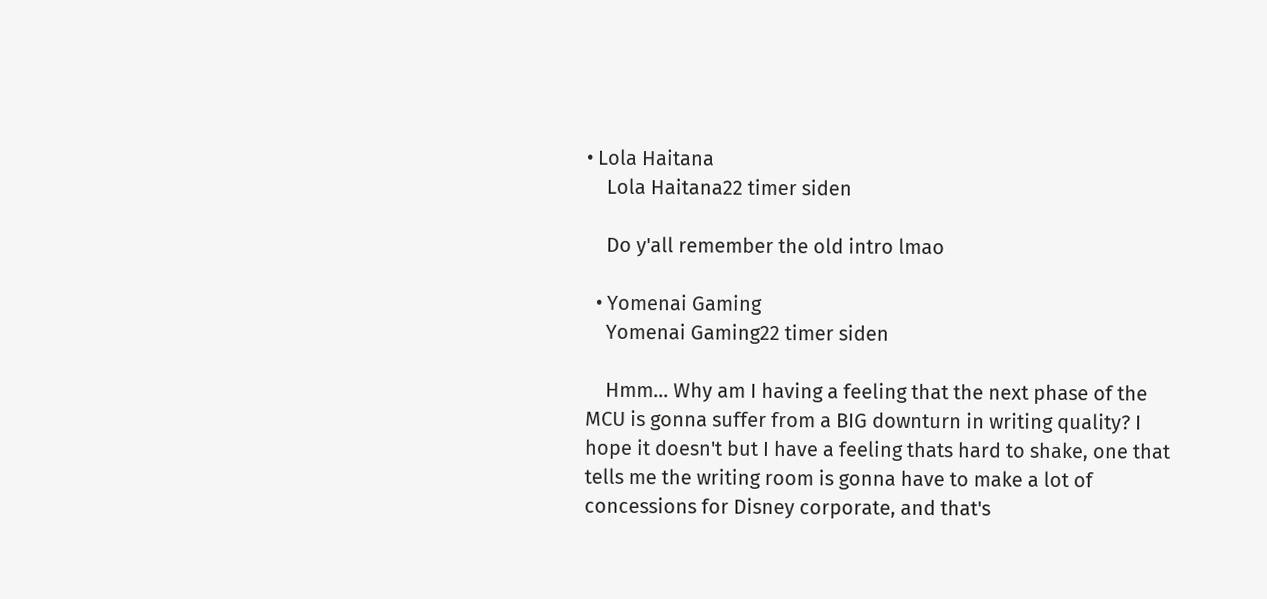• Lola Haitana
    Lola Haitana22 timer siden

    Do y'all remember the old intro lmao

  • Yomenai Gaming
    Yomenai Gaming22 timer siden

    Hmm... Why am I having a feeling that the next phase of the MCU is gonna suffer from a BIG downturn in writing quality? I hope it doesn't but I have a feeling thats hard to shake, one that tells me the writing room is gonna have to make a lot of concessions for Disney corporate, and that's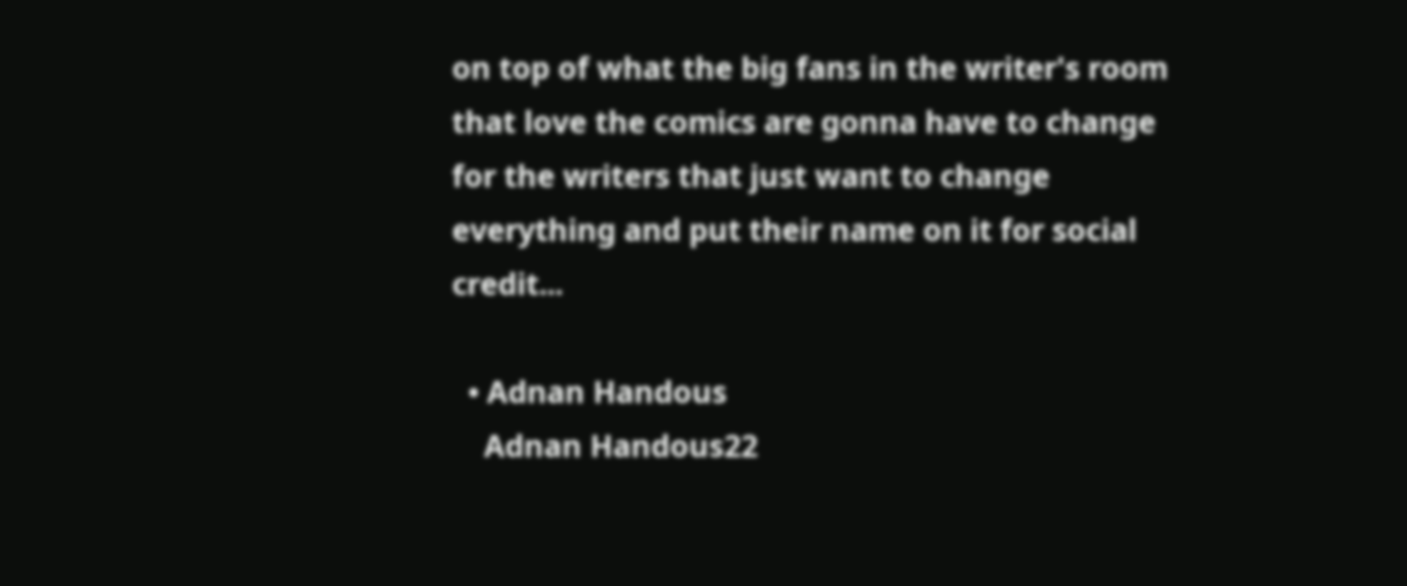on top of what the big fans in the writer's room that love the comics are gonna have to change for the writers that just want to change everything and put their name on it for social credit...

  • Adnan Handous
    Adnan Handous22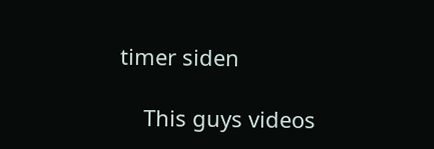timer siden

    This guys videos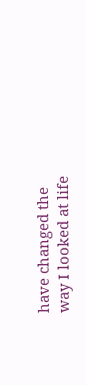have changed the way I looked at life